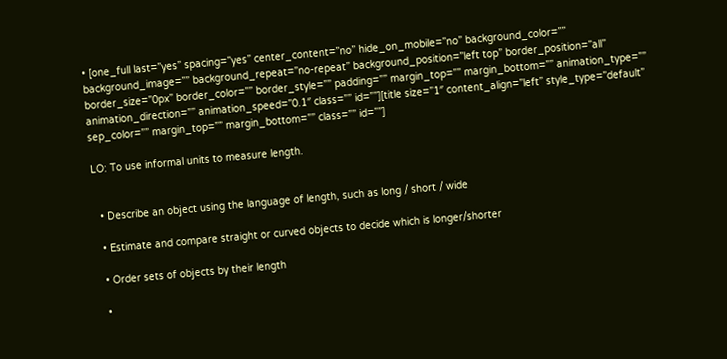• [one_full last=”yes” spacing=”yes” center_content=”no” hide_on_mobile=”no” background_color=”” background_image=”” background_repeat=”no-repeat” background_position=”left top” border_position=”all” border_size=”0px” border_color=”” border_style=”” padding=”” margin_top=”” margin_bottom=”” animation_type=”” animation_direction=”” animation_speed=”0.1″ class=”” id=””][title size=”1″ content_align=”left” style_type=”default” sep_color=”” margin_top=”” margin_bottom=”” class=”” id=””]

LO: To use informal units to measure length.


  • Describe an object using the language of length, such as long / short / wide

  • Estimate and compare straight or curved objects to decide which is longer/shorter

  • Order sets of objects by their length

  •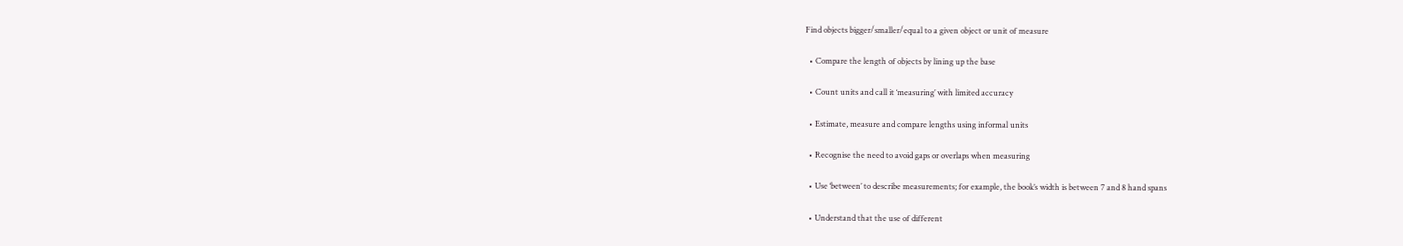Find objects bigger/smaller/equal to a given object or unit of measure

  • Compare the length of objects by lining up the base

  • Count units and call it ‘measuring’ with limited accuracy

  • Estimate, measure and compare lengths using informal units

  • Recognise the need to avoid gaps or overlaps when measuring

  • Use ‘between’ to describe measurements; for example, the book’s width is between 7 and 8 hand spans

  • Understand that the use of different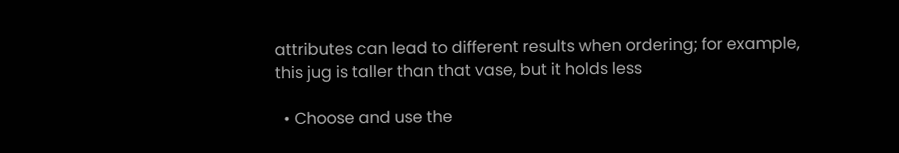attributes can lead to different results when ordering; for example, this jug is taller than that vase, but it holds less

  • Choose and use the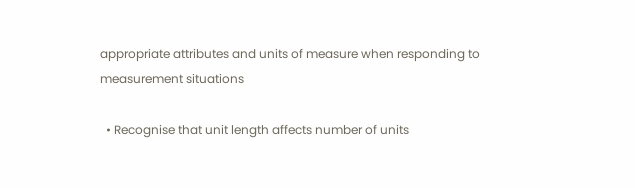appropriate attributes and units of measure when responding to measurement situations

  • Recognise that unit length affects number of units